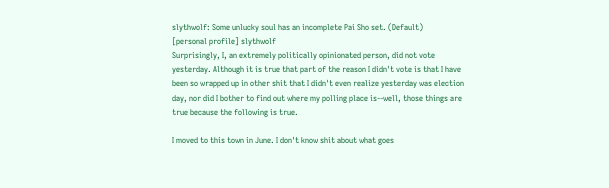slythwolf: Some unlucky soul has an incomplete Pai Sho set. (Default)
[personal profile] slythwolf
Surprisingly, I, an extremely politically opinionated person, did not vote yesterday. Although it is true that part of the reason I didn't vote is that I have been so wrapped up in other shit that I didn't even realize yesterday was election day, nor did I bother to find out where my polling place is--well, those things are true because the following is true.

I moved to this town in June. I don't know shit about what goes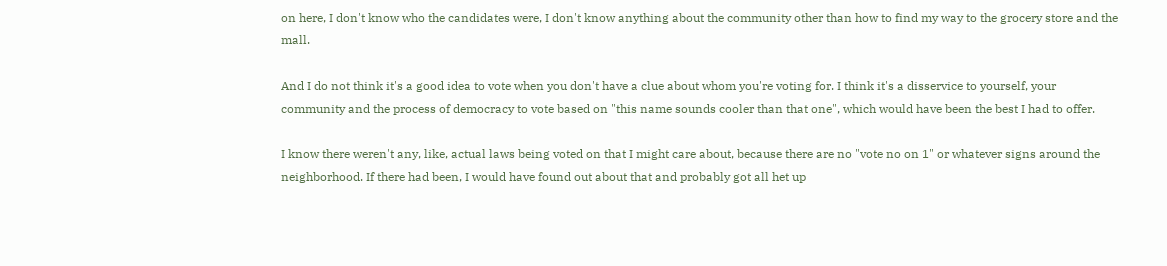on here, I don't know who the candidates were, I don't know anything about the community other than how to find my way to the grocery store and the mall.

And I do not think it's a good idea to vote when you don't have a clue about whom you're voting for. I think it's a disservice to yourself, your community and the process of democracy to vote based on "this name sounds cooler than that one", which would have been the best I had to offer.

I know there weren't any, like, actual laws being voted on that I might care about, because there are no "vote no on 1" or whatever signs around the neighborhood. If there had been, I would have found out about that and probably got all het up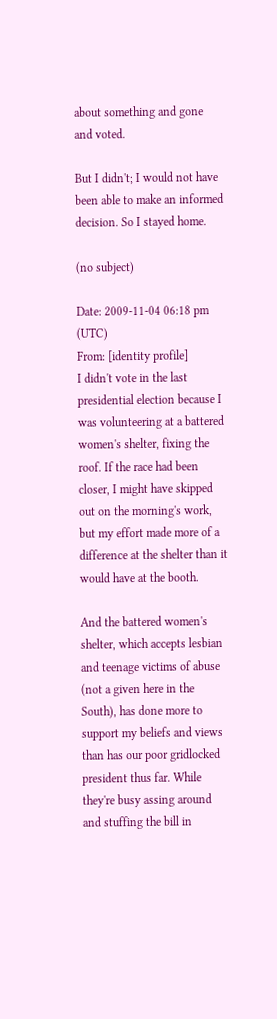about something and gone and voted.

But I didn't; I would not have been able to make an informed decision. So I stayed home.

(no subject)

Date: 2009-11-04 06:18 pm (UTC)
From: [identity profile]
I didn't vote in the last presidential election because I was volunteering at a battered women's shelter, fixing the roof. If the race had been closer, I might have skipped out on the morning's work, but my effort made more of a difference at the shelter than it would have at the booth.

And the battered women's shelter, which accepts lesbian and teenage victims of abuse (not a given here in the South), has done more to support my beliefs and views than has our poor gridlocked president thus far. While they're busy assing around and stuffing the bill in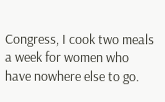Congress, I cook two meals a week for women who have nowhere else to go.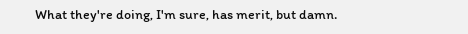What they're doing, I'm sure, has merit, but damn.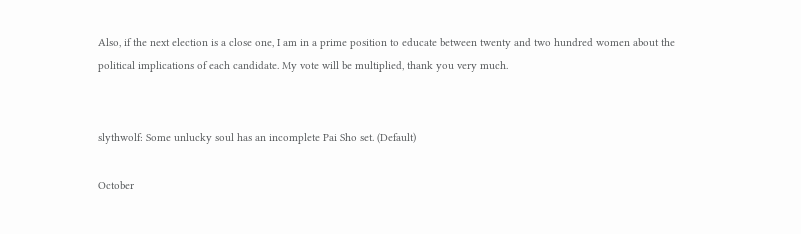Also, if the next election is a close one, I am in a prime position to educate between twenty and two hundred women about the political implications of each candidate. My vote will be multiplied, thank you very much.


slythwolf: Some unlucky soul has an incomplete Pai Sho set. (Default)

October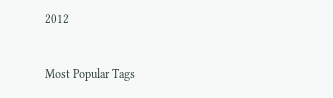2012


Most Popular Tags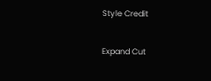Style Credit

Expand Cut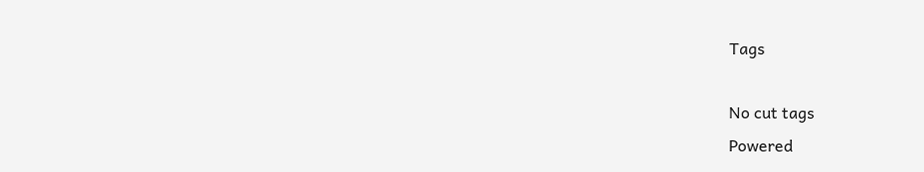Tags

No cut tags
Powered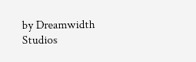by Dreamwidth Studios